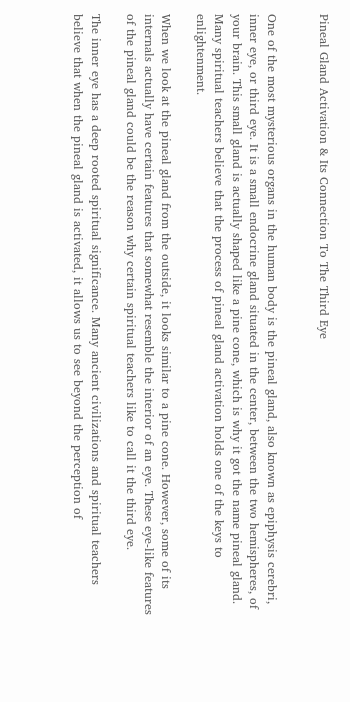Pineal Gland Activation & Its Connection To The Third Eye


One of the most mysterious organs in the human body is the pineal gland, also known as epiphysis cerebri, inner eye, or third eye. It is a small endocrine gland situated in the center, between the two hemispheres, of your brain. This small gland is actually shaped like a pine cone, which is why it got the name pineal gland. Many spiritual teachers believe that the process of pineal gland activation holds one of the keys to enlightenment.

When we look at the pineal gland from the outside, it looks similar to a pine cone. However, some of its internals actually have certain features that somewhat resemble the interior of an eye. These eye-like features of the pineal gland could be the reason why certain spiritual teachers like to call it the third eye.

The inner eye has a deep rooted spiritual significance. Many ancient civilizations and spiritual teachers believe that when the pineal gland is activated, it allows us to see beyond the perception of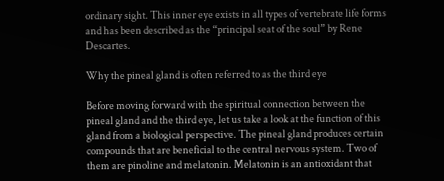ordinary sight. This inner eye exists in all types of vertebrate life forms and has been described as the “principal seat of the soul” by Rene Descartes.

Why the pineal gland is often referred to as the third eye

Before moving forward with the spiritual connection between the pineal gland and the third eye, let us take a look at the function of this gland from a biological perspective. The pineal gland produces certain compounds that are beneficial to the central nervous system. Two of them are pinoline and melatonin. Melatonin is an antioxidant that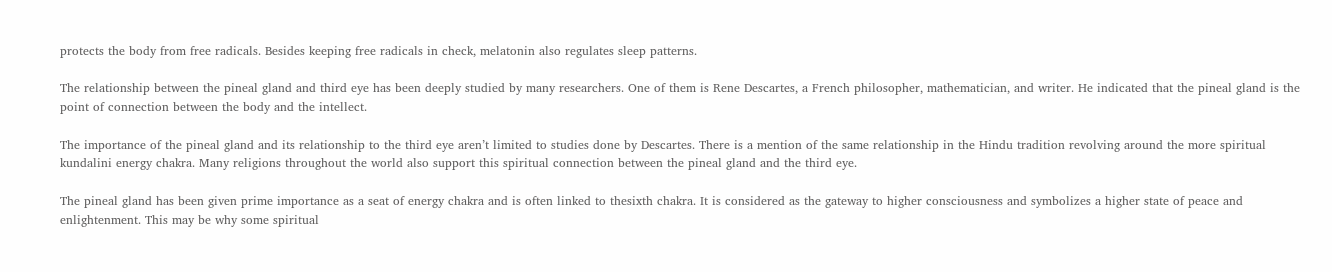protects the body from free radicals. Besides keeping free radicals in check, melatonin also regulates sleep patterns.

The relationship between the pineal gland and third eye has been deeply studied by many researchers. One of them is Rene Descartes, a French philosopher, mathematician, and writer. He indicated that the pineal gland is the point of connection between the body and the intellect.

The importance of the pineal gland and its relationship to the third eye aren’t limited to studies done by Descartes. There is a mention of the same relationship in the Hindu tradition revolving around the more spiritual kundalini energy chakra. Many religions throughout the world also support this spiritual connection between the pineal gland and the third eye.

The pineal gland has been given prime importance as a seat of energy chakra and is often linked to thesixth chakra. It is considered as the gateway to higher consciousness and symbolizes a higher state of peace and enlightenment. This may be why some spiritual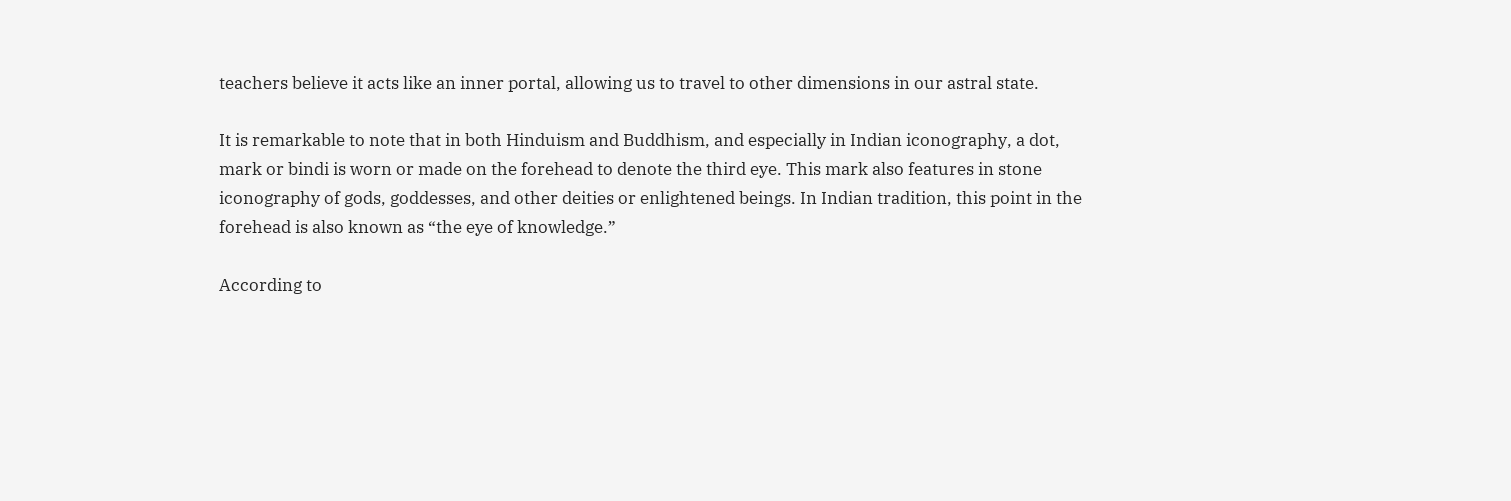teachers believe it acts like an inner portal, allowing us to travel to other dimensions in our astral state.

It is remarkable to note that in both Hinduism and Buddhism, and especially in Indian iconography, a dot, mark or bindi is worn or made on the forehead to denote the third eye. This mark also features in stone iconography of gods, goddesses, and other deities or enlightened beings. In Indian tradition, this point in the forehead is also known as “the eye of knowledge.”

According to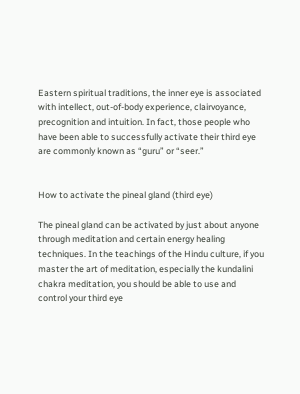Eastern spiritual traditions, the inner eye is associated with intellect, out-of-body experience, clairvoyance, precognition and intuition. In fact, those people who have been able to successfully activate their third eye are commonly known as “guru” or “seer.”


How to activate the pineal gland (third eye)

The pineal gland can be activated by just about anyone through meditation and certain energy healing techniques. In the teachings of the Hindu culture, if you master the art of meditation, especially the kundalini chakra meditation, you should be able to use and control your third eye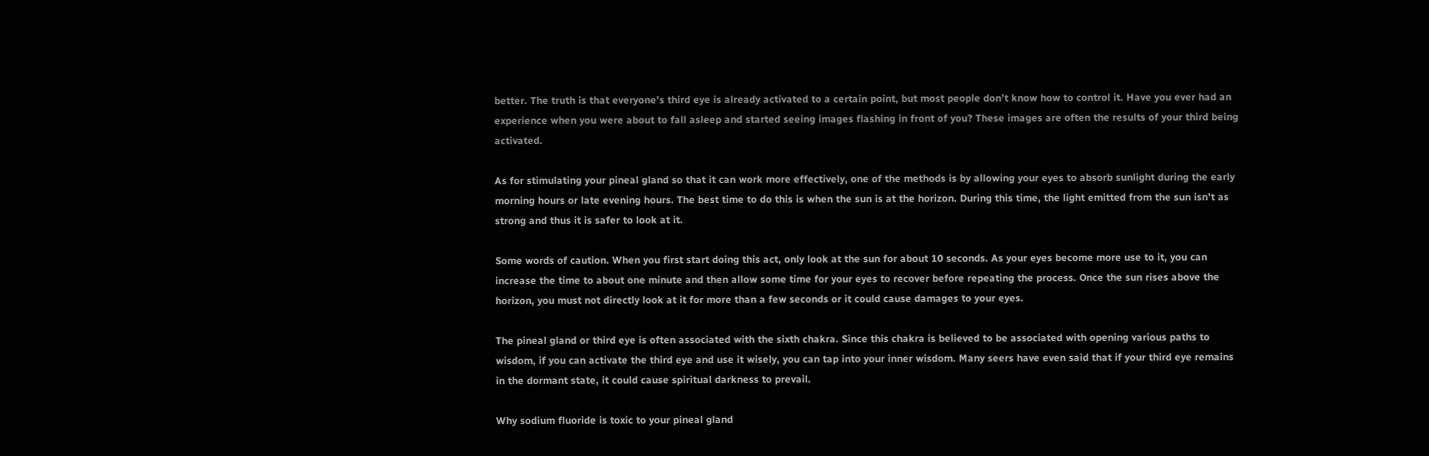better. The truth is that everyone’s third eye is already activated to a certain point, but most people don’t know how to control it. Have you ever had an experience when you were about to fall asleep and started seeing images flashing in front of you? These images are often the results of your third being activated.

As for stimulating your pineal gland so that it can work more effectively, one of the methods is by allowing your eyes to absorb sunlight during the early morning hours or late evening hours. The best time to do this is when the sun is at the horizon. During this time, the light emitted from the sun isn’t as strong and thus it is safer to look at it.

Some words of caution. When you first start doing this act, only look at the sun for about 10 seconds. As your eyes become more use to it, you can increase the time to about one minute and then allow some time for your eyes to recover before repeating the process. Once the sun rises above the horizon, you must not directly look at it for more than a few seconds or it could cause damages to your eyes.

The pineal gland or third eye is often associated with the sixth chakra. Since this chakra is believed to be associated with opening various paths to wisdom, if you can activate the third eye and use it wisely, you can tap into your inner wisdom. Many seers have even said that if your third eye remains in the dormant state, it could cause spiritual darkness to prevail.

Why sodium fluoride is toxic to your pineal gland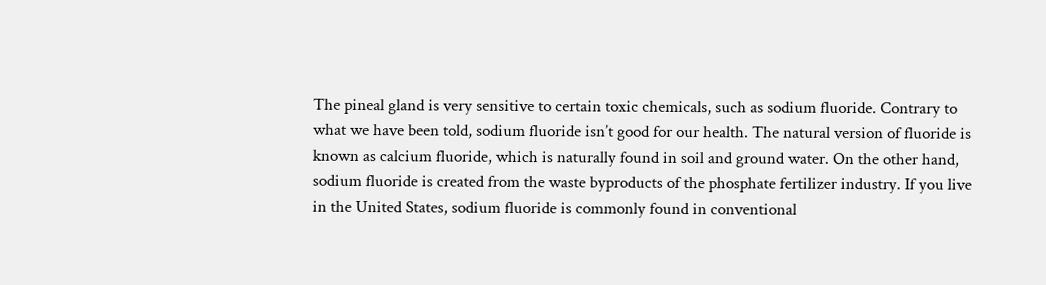The pineal gland is very sensitive to certain toxic chemicals, such as sodium fluoride. Contrary to what we have been told, sodium fluoride isn’t good for our health. The natural version of fluoride is known as calcium fluoride, which is naturally found in soil and ground water. On the other hand, sodium fluoride is created from the waste byproducts of the phosphate fertilizer industry. If you live in the United States, sodium fluoride is commonly found in conventional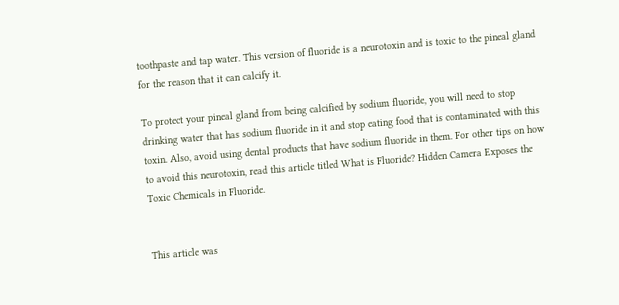toothpaste and tap water. This version of fluoride is a neurotoxin and is toxic to the pineal gland for the reason that it can calcify it.

To protect your pineal gland from being calcified by sodium fluoride, you will need to stop drinking water that has sodium fluoride in it and stop eating food that is contaminated with this toxin. Also, avoid using dental products that have sodium fluoride in them. For other tips on how to avoid this neurotoxin, read this article titled What is Fluoride? Hidden Camera Exposes the Toxic Chemicals in Fluoride.


This article was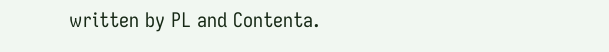written by PL and Contenta.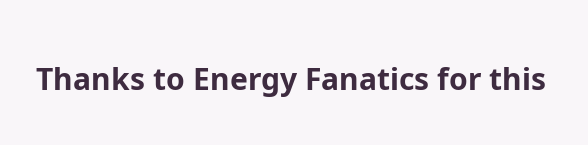Thanks to Energy Fanatics for this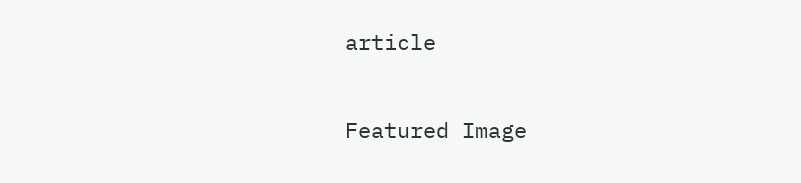article

Featured Image